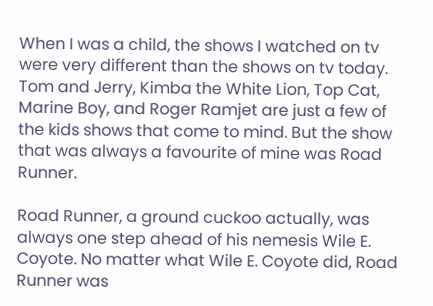When I was a child, the shows I watched on tv were very different than the shows on tv today. Tom and Jerry, Kimba the White Lion, Top Cat, Marine Boy, and Roger Ramjet are just a few of the kids shows that come to mind. But the show that was always a favourite of mine was Road Runner.

Road Runner, a ground cuckoo actually, was always one step ahead of his nemesis Wile E. Coyote. No matter what Wile E. Coyote did, Road Runner was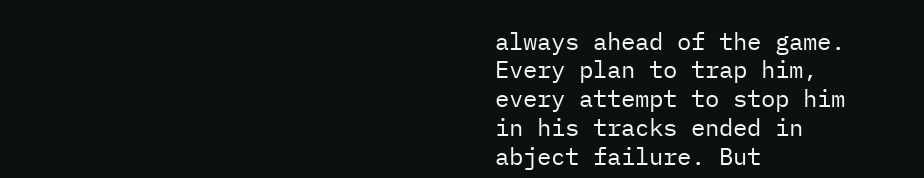always ahead of the game. Every plan to trap him, every attempt to stop him in his tracks ended in abject failure. But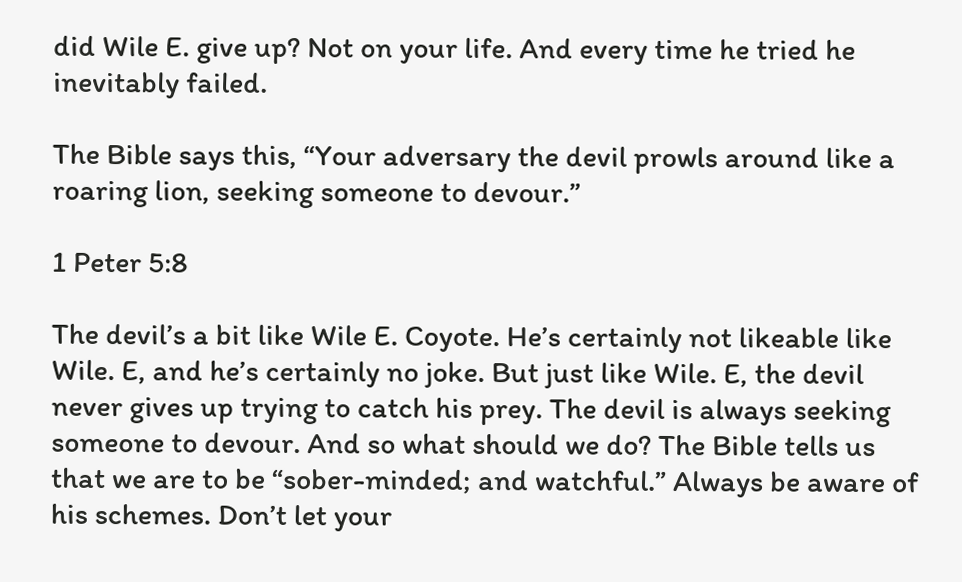did Wile E. give up? Not on your life. And every time he tried he inevitably failed.

The Bible says this, “Your adversary the devil prowls around like a roaring lion, seeking someone to devour.”

1 Peter 5:8

The devil’s a bit like Wile E. Coyote. He’s certainly not likeable like Wile. E, and he’s certainly no joke. But just like Wile. E, the devil never gives up trying to catch his prey. The devil is always seeking someone to devour. And so what should we do? The Bible tells us that we are to be “sober-minded; and watchful.” Always be aware of his schemes. Don’t let your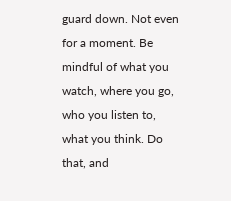guard down. Not even for a moment. Be mindful of what you watch, where you go, who you listen to, what you think. Do that, and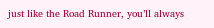just like the Road Runner, you’ll always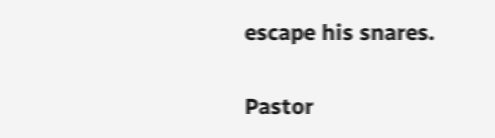escape his snares.

Pastor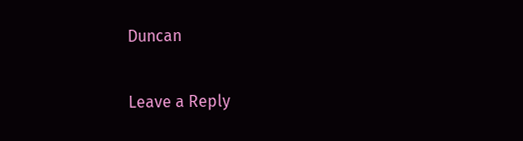Duncan

Leave a Reply